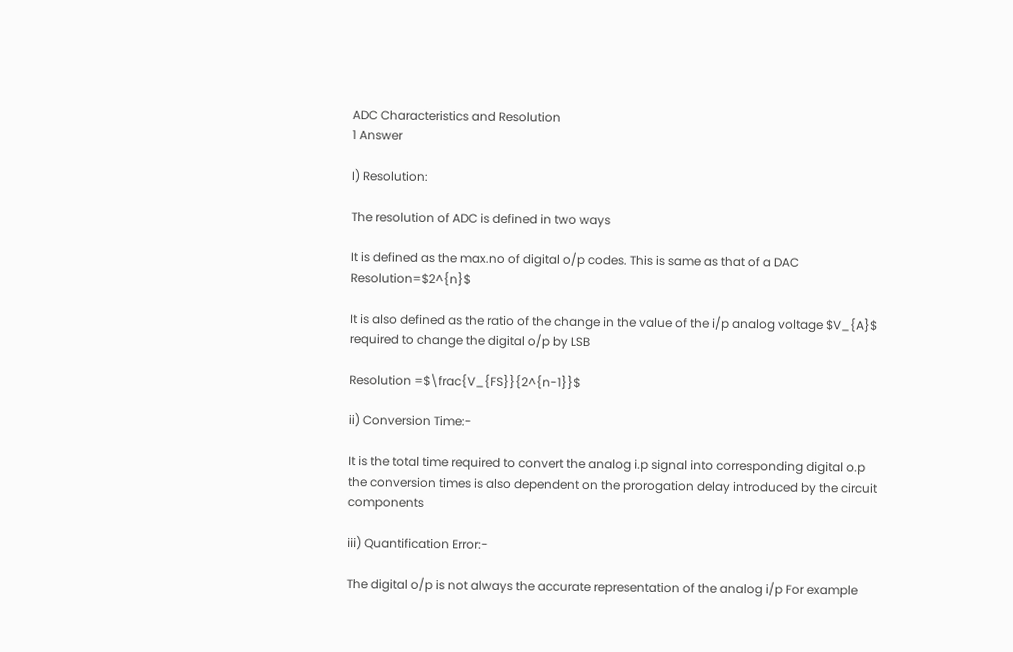ADC Characteristics and Resolution
1 Answer

I) Resolution:

The resolution of ADC is defined in two ways

It is defined as the max.no of digital o/p codes. This is same as that of a DAC Resolution=$2^{n}$

It is also defined as the ratio of the change in the value of the i/p analog voltage $V_{A}$ required to change the digital o/p by LSB

Resolution =$\frac{V_{FS}}{2^{n-1}}$

ii) Conversion Time:-

It is the total time required to convert the analog i.p signal into corresponding digital o.p the conversion times is also dependent on the prorogation delay introduced by the circuit components

iii) Quantification Error:-

The digital o/p is not always the accurate representation of the analog i/p For example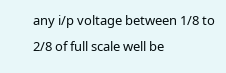any i/p voltage between 1/8 to 2/8 of full scale well be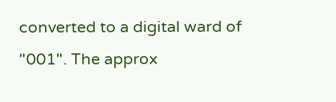converted to a digital ward of "001". The approx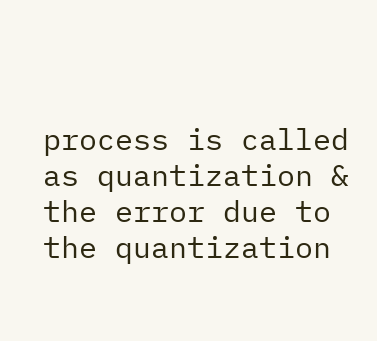process is called as quantization & the error due to the quantization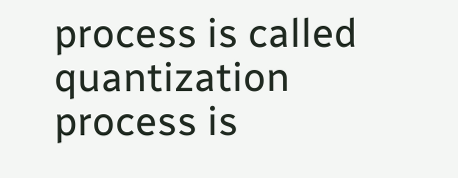process is called quantization process is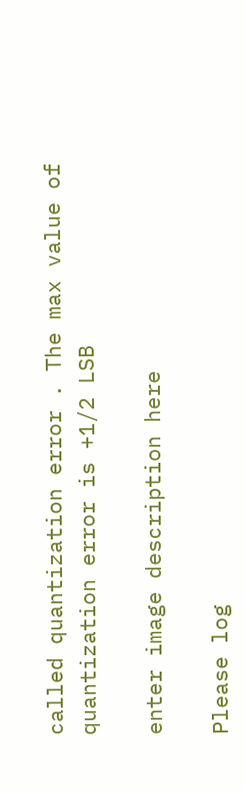called quantization error . The max value of quantization error is +1/2 LSB

enter image description here

Please log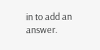in to add an answer.